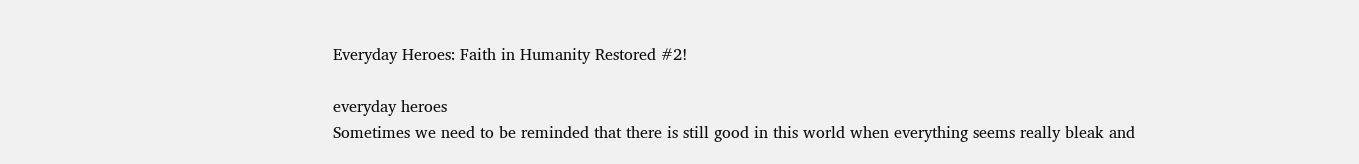Everyday Heroes: Faith in Humanity Restored #2!

everyday heroes
Sometimes we need to be reminded that there is still good in this world when everything seems really bleak and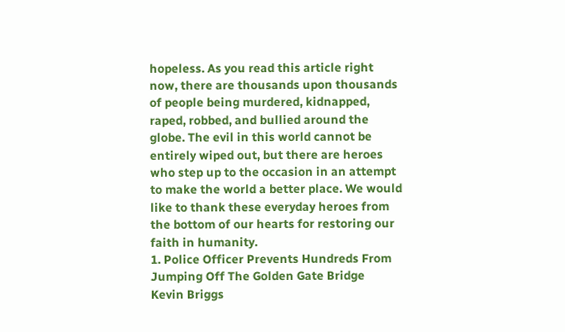hopeless. As you read this article right now, there are thousands upon thousands of people being murdered, kidnapped, raped, robbed, and bullied around the globe. The evil in this world cannot be entirely wiped out, but there are heroes who step up to the occasion in an attempt to make the world a better place. We would like to thank these everyday heroes from the bottom of our hearts for restoring our faith in humanity.
1. Police Officer Prevents Hundreds From Jumping Off The Golden Gate Bridge
Kevin Briggs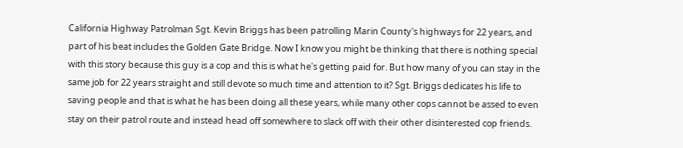California Highway Patrolman Sgt. Kevin Briggs has been patrolling Marin County's highways for 22 years, and part of his beat includes the Golden Gate Bridge. Now I know you might be thinking that there is nothing special with this story because this guy is a cop and this is what he's getting paid for. But how many of you can stay in the same job for 22 years straight and still devote so much time and attention to it? Sgt. Briggs dedicates his life to saving people and that is what he has been doing all these years, while many other cops cannot be assed to even stay on their patrol route and instead head off somewhere to slack off with their other disinterested cop friends.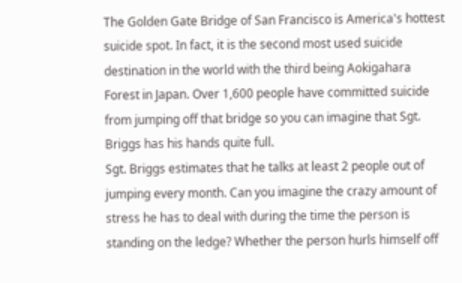The Golden Gate Bridge of San Francisco is America's hottest suicide spot. In fact, it is the second most used suicide destination in the world with the third being Aokigahara Forest in Japan. Over 1,600 people have committed suicide from jumping off that bridge so you can imagine that Sgt. Briggs has his hands quite full.
Sgt. Briggs estimates that he talks at least 2 people out of jumping every month. Can you imagine the crazy amount of stress he has to deal with during the time the person is standing on the ledge? Whether the person hurls himself off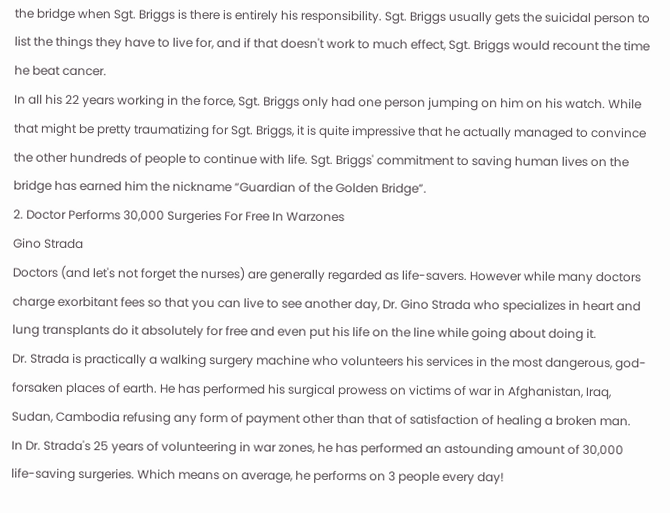the bridge when Sgt. Briggs is there is entirely his responsibility. Sgt. Briggs usually gets the suicidal person to list the things they have to live for, and if that doesn't work to much effect, Sgt. Briggs would recount the time he beat cancer.
In all his 22 years working in the force, Sgt. Briggs only had one person jumping on him on his watch. While that might be pretty traumatizing for Sgt. Briggs, it is quite impressive that he actually managed to convince the other hundreds of people to continue with life. Sgt. Briggs' commitment to saving human lives on the bridge has earned him the nickname “Guardian of the Golden Bridge”.
2. Doctor Performs 30,000 Surgeries For Free In Warzones
Gino Strada
Doctors (and let's not forget the nurses) are generally regarded as life-savers. However while many doctors charge exorbitant fees so that you can live to see another day, Dr. Gino Strada who specializes in heart and lung transplants do it absolutely for free and even put his life on the line while going about doing it.
Dr. Strada is practically a walking surgery machine who volunteers his services in the most dangerous, god-forsaken places of earth. He has performed his surgical prowess on victims of war in Afghanistan, Iraq, Sudan, Cambodia refusing any form of payment other than that of satisfaction of healing a broken man.
In Dr. Strada's 25 years of volunteering in war zones, he has performed an astounding amount of 30,000 life-saving surgeries. Which means on average, he performs on 3 people every day!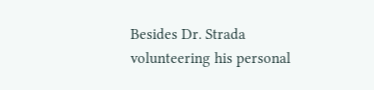Besides Dr. Strada volunteering his personal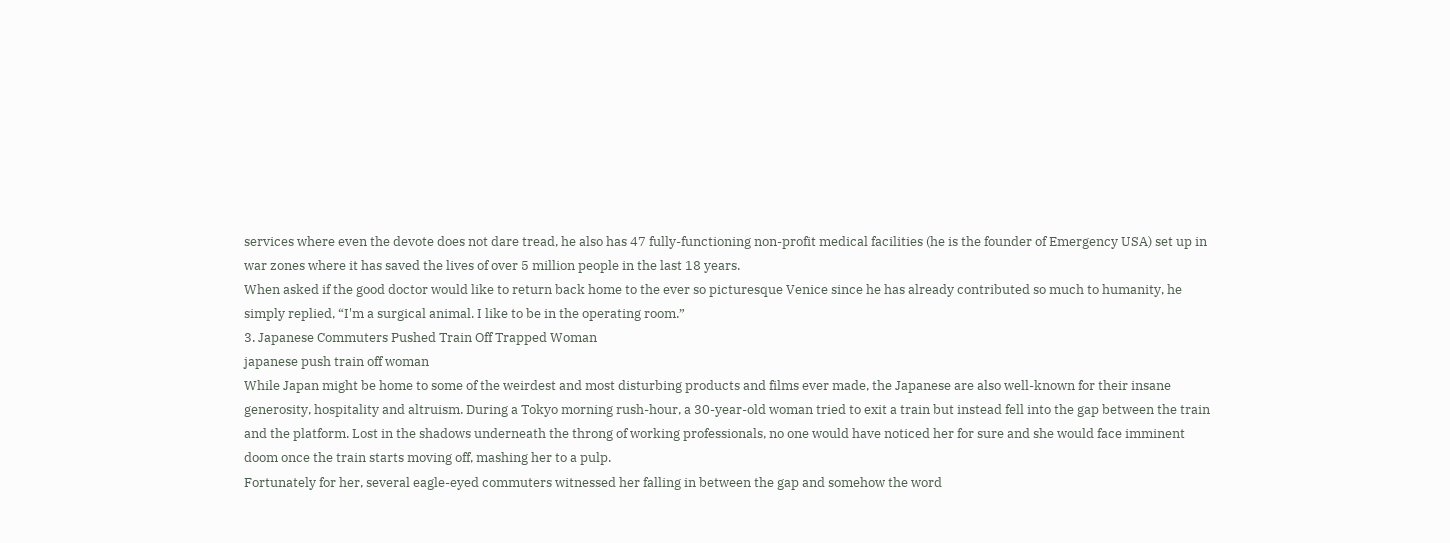services where even the devote does not dare tread, he also has 47 fully-functioning non-profit medical facilities (he is the founder of Emergency USA) set up in war zones where it has saved the lives of over 5 million people in the last 18 years.
When asked if the good doctor would like to return back home to the ever so picturesque Venice since he has already contributed so much to humanity, he simply replied, “I'm a surgical animal. I like to be in the operating room.”
3. Japanese Commuters Pushed Train Off Trapped Woman
japanese push train off woman
While Japan might be home to some of the weirdest and most disturbing products and films ever made, the Japanese are also well-known for their insane generosity, hospitality and altruism. During a Tokyo morning rush-hour, a 30-year-old woman tried to exit a train but instead fell into the gap between the train and the platform. Lost in the shadows underneath the throng of working professionals, no one would have noticed her for sure and she would face imminent doom once the train starts moving off, mashing her to a pulp.
Fortunately for her, several eagle-eyed commuters witnessed her falling in between the gap and somehow the word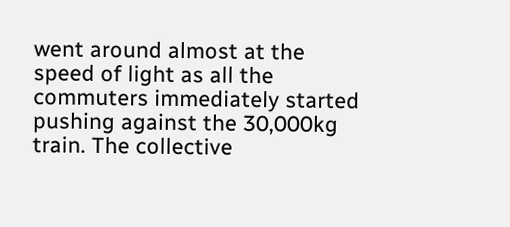went around almost at the speed of light as all the commuters immediately started pushing against the 30,000kg train. The collective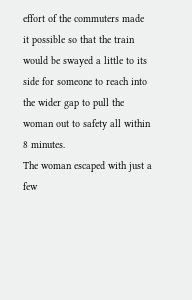effort of the commuters made it possible so that the train would be swayed a little to its side for someone to reach into the wider gap to pull the woman out to safety all within 8 minutes.
The woman escaped with just a few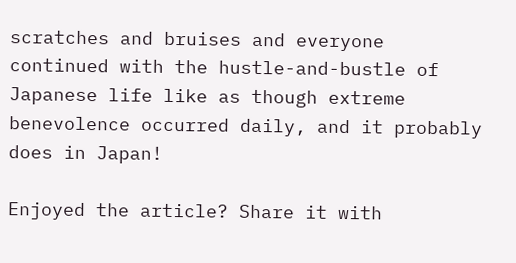scratches and bruises and everyone continued with the hustle-and-bustle of Japanese life like as though extreme benevolence occurred daily, and it probably does in Japan!

Enjoyed the article? Share it with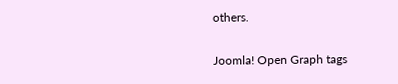others.


Joomla! Open Graph tags